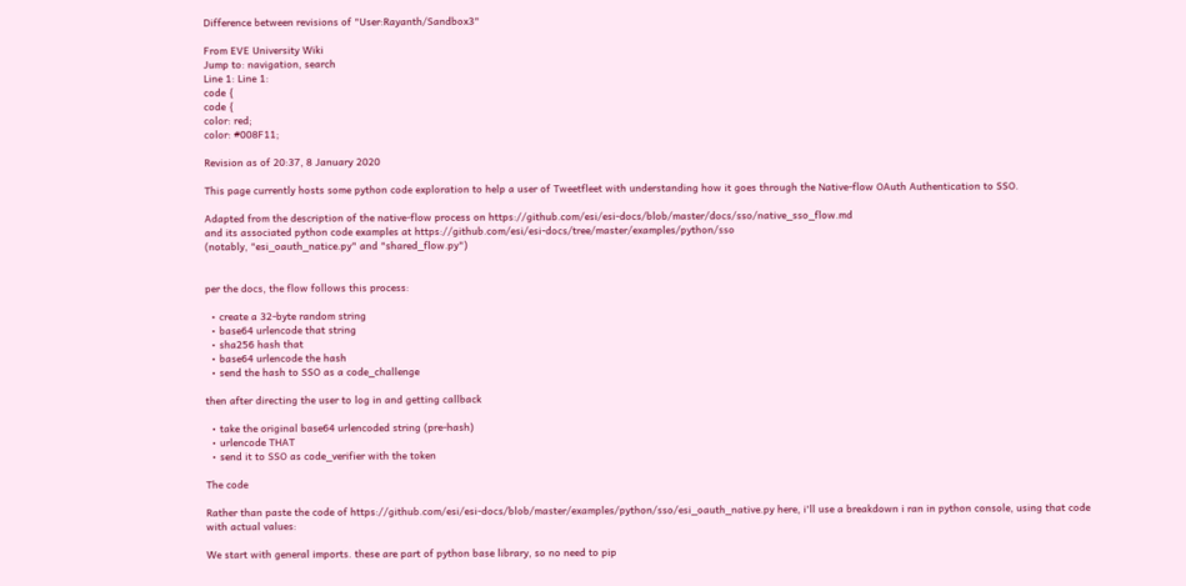Difference between revisions of "User:Rayanth/Sandbox3"

From EVE University Wiki
Jump to: navigation, search
Line 1: Line 1:
code {
code {
color: red;
color: #008F11;

Revision as of 20:37, 8 January 2020

This page currently hosts some python code exploration to help a user of Tweetfleet with understanding how it goes through the Native-flow OAuth Authentication to SSO.

Adapted from the description of the native-flow process on https://github.com/esi/esi-docs/blob/master/docs/sso/native_sso_flow.md
and its associated python code examples at https://github.com/esi/esi-docs/tree/master/examples/python/sso
(notably, "esi_oauth_natice.py" and "shared_flow.py")


per the docs, the flow follows this process:

  • create a 32-byte random string
  • base64 urlencode that string
  • sha256 hash that
  • base64 urlencode the hash
  • send the hash to SSO as a code_challenge

then after directing the user to log in and getting callback

  • take the original base64 urlencoded string (pre-hash)
  • urlencode THAT
  • send it to SSO as code_verifier with the token

The code

Rather than paste the code of https://github.com/esi/esi-docs/blob/master/examples/python/sso/esi_oauth_native.py here, i'll use a breakdown i ran in python console, using that code with actual values:

We start with general imports. these are part of python base library, so no need to pip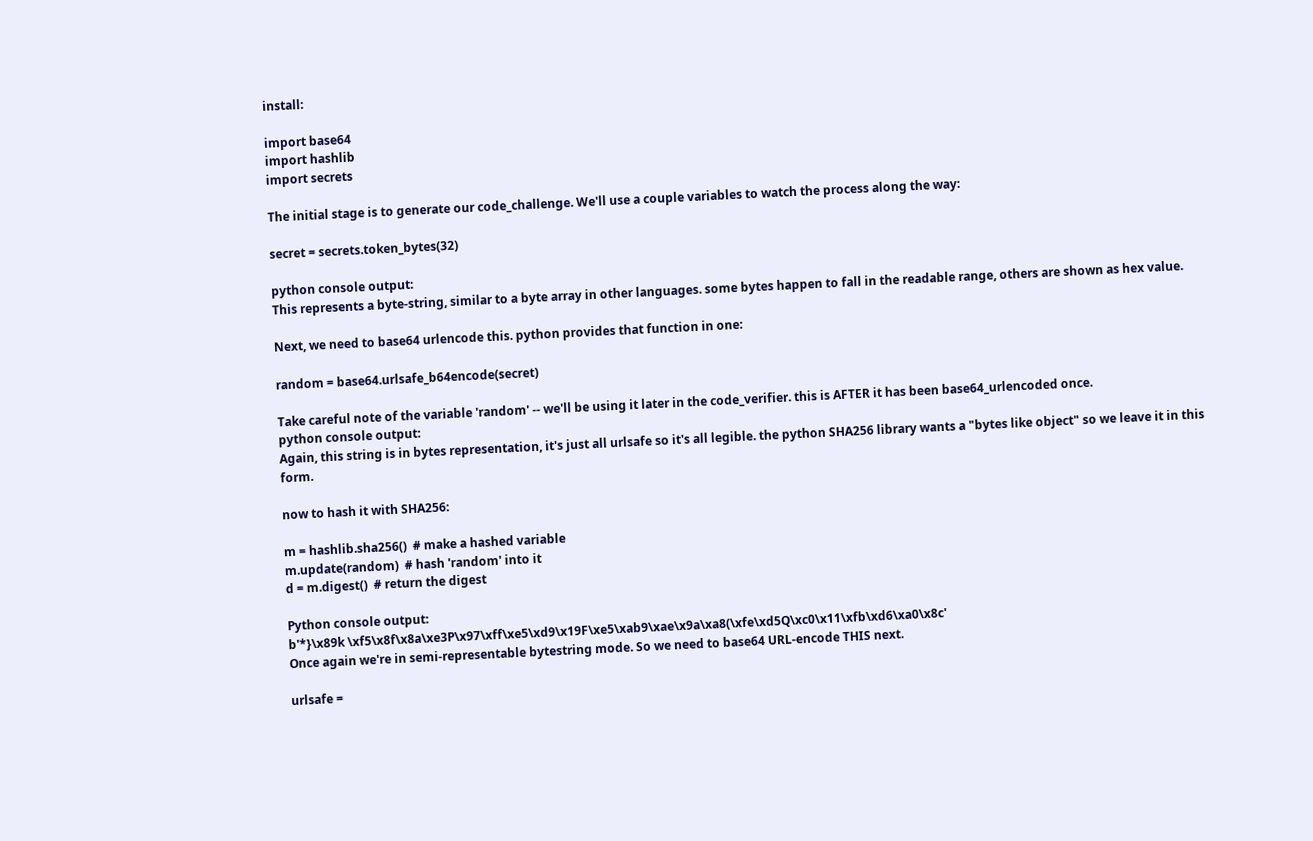install:

import base64
import hashlib
import secrets

The initial stage is to generate our code_challenge. We'll use a couple variables to watch the process along the way:

secret = secrets.token_bytes(32)

python console output:
This represents a byte-string, similar to a byte array in other languages. some bytes happen to fall in the readable range, others are shown as hex value.

Next, we need to base64 urlencode this. python provides that function in one:

random = base64.urlsafe_b64encode(secret)

Take careful note of the variable 'random' -- we'll be using it later in the code_verifier. this is AFTER it has been base64_urlencoded once.
python console output:
Again, this string is in bytes representation, it's just all urlsafe so it's all legible. the python SHA256 library wants a "bytes like object" so we leave it in this form.

now to hash it with SHA256:

m = hashlib.sha256()  # make a hashed variable
m.update(random)  # hash 'random' into it
d = m.digest()  # return the digest

Python console output:
b'*}\x89k \xf5\x8f\x8a\xe3P\x97\xff\xe5\xd9\x19F\xe5\xab9\xae\x9a\xa8(\xfe\xd5Q\xc0\x11\xfb\xd6\xa0\x8c'
Once again we're in semi-representable bytestring mode. So we need to base64 URL-encode THIS next.

urlsafe =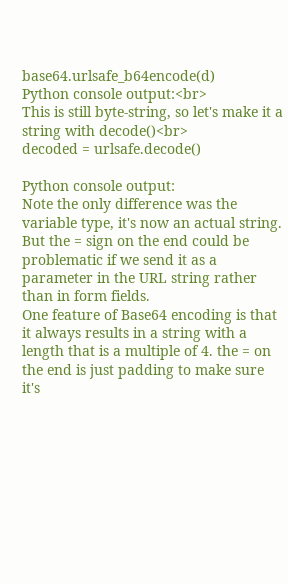base64.urlsafe_b64encode(d)
Python console output:<br>
This is still byte-string, so let's make it a string with decode()<br>
decoded = urlsafe.decode()

Python console output:
Note the only difference was the variable type, it's now an actual string. But the = sign on the end could be problematic if we send it as a parameter in the URL string rather than in form fields.
One feature of Base64 encoding is that it always results in a string with a length that is a multiple of 4. the = on the end is just padding to make sure it's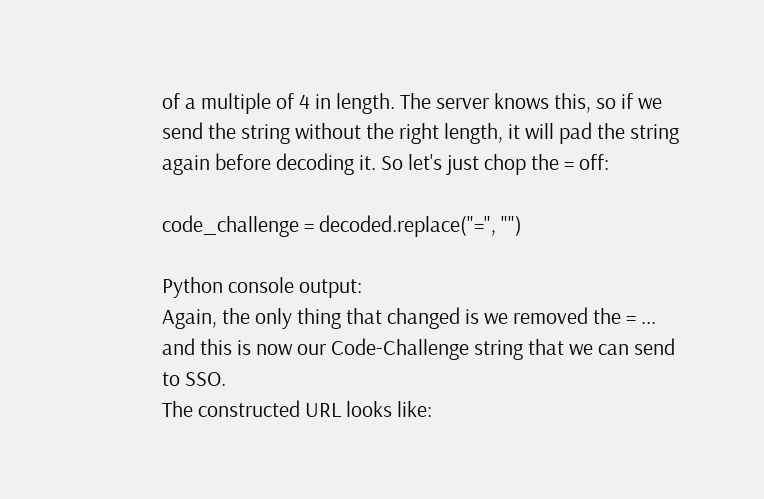of a multiple of 4 in length. The server knows this, so if we send the string without the right length, it will pad the string again before decoding it. So let's just chop the = off:

code_challenge = decoded.replace("=", "")

Python console output:
Again, the only thing that changed is we removed the = ... and this is now our Code-Challenge string that we can send to SSO.
The constructed URL looks like: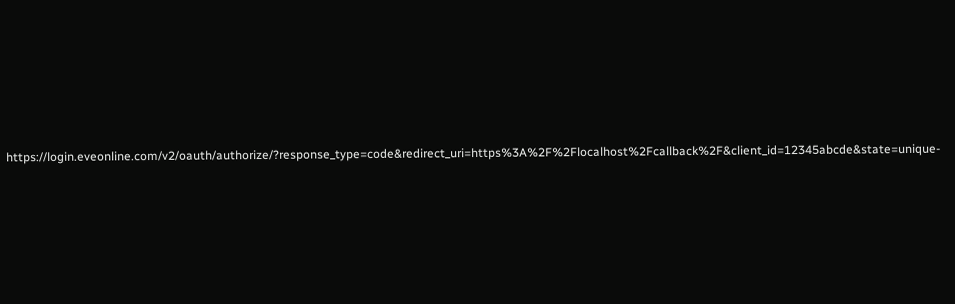https://login.eveonline.com/v2/oauth/authorize/?response_type=code&redirect_uri=https%3A%2F%2Flocalhost%2Fcallback%2F&client_id=12345abcde&state=unique-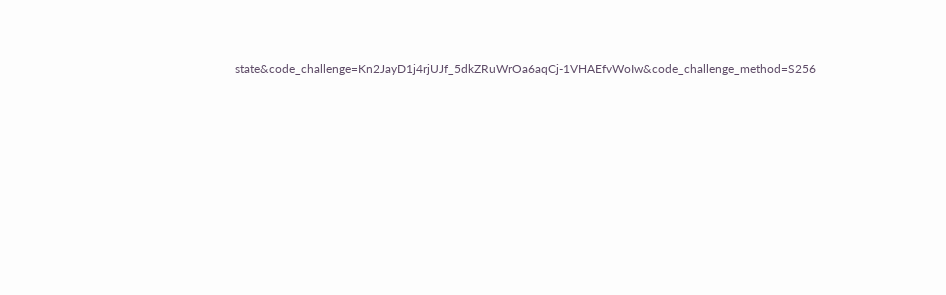state&code_challenge=Kn2JayD1j4rjUJf_5dkZRuWrOa6aqCj-1VHAEfvWoIw&code_challenge_method=S256